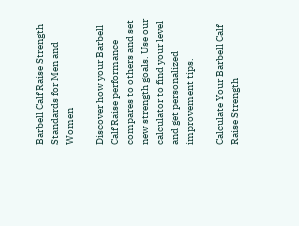Barbell Calf Raise Strength Standards for Men and Women

Discover how your Barbell Calf Raise performance compares to others and set new strength goals. Use our calculator to find your level and get personalized improvement tips.

Calculate Your Barbell Calf Raise Strength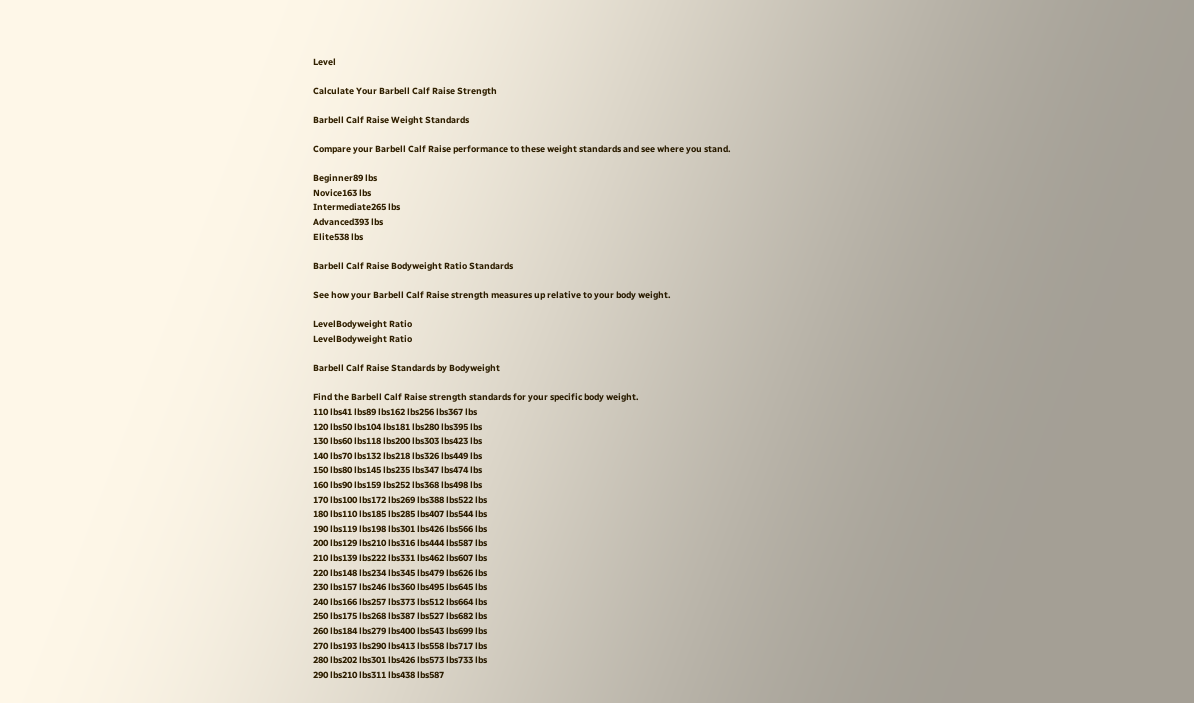Level

Calculate Your Barbell Calf Raise Strength

Barbell Calf Raise Weight Standards

Compare your Barbell Calf Raise performance to these weight standards and see where you stand.

Beginner89 lbs
Novice163 lbs
Intermediate265 lbs
Advanced393 lbs
Elite538 lbs

Barbell Calf Raise Bodyweight Ratio Standards

See how your Barbell Calf Raise strength measures up relative to your body weight.

LevelBodyweight Ratio
LevelBodyweight Ratio

Barbell Calf Raise Standards by Bodyweight

Find the Barbell Calf Raise strength standards for your specific body weight.
110 lbs41 lbs89 lbs162 lbs256 lbs367 lbs
120 lbs50 lbs104 lbs181 lbs280 lbs395 lbs
130 lbs60 lbs118 lbs200 lbs303 lbs423 lbs
140 lbs70 lbs132 lbs218 lbs326 lbs449 lbs
150 lbs80 lbs145 lbs235 lbs347 lbs474 lbs
160 lbs90 lbs159 lbs252 lbs368 lbs498 lbs
170 lbs100 lbs172 lbs269 lbs388 lbs522 lbs
180 lbs110 lbs185 lbs285 lbs407 lbs544 lbs
190 lbs119 lbs198 lbs301 lbs426 lbs566 lbs
200 lbs129 lbs210 lbs316 lbs444 lbs587 lbs
210 lbs139 lbs222 lbs331 lbs462 lbs607 lbs
220 lbs148 lbs234 lbs345 lbs479 lbs626 lbs
230 lbs157 lbs246 lbs360 lbs495 lbs645 lbs
240 lbs166 lbs257 lbs373 lbs512 lbs664 lbs
250 lbs175 lbs268 lbs387 lbs527 lbs682 lbs
260 lbs184 lbs279 lbs400 lbs543 lbs699 lbs
270 lbs193 lbs290 lbs413 lbs558 lbs717 lbs
280 lbs202 lbs301 lbs426 lbs573 lbs733 lbs
290 lbs210 lbs311 lbs438 lbs587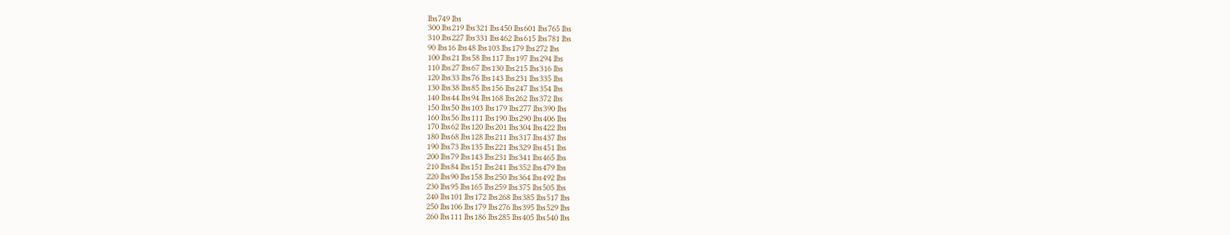lbs749 lbs
300 lbs219 lbs321 lbs450 lbs601 lbs765 lbs
310 lbs227 lbs331 lbs462 lbs615 lbs781 lbs
90 lbs16 lbs48 lbs103 lbs179 lbs272 lbs
100 lbs21 lbs58 lbs117 lbs197 lbs294 lbs
110 lbs27 lbs67 lbs130 lbs215 lbs316 lbs
120 lbs33 lbs76 lbs143 lbs231 lbs335 lbs
130 lbs38 lbs85 lbs156 lbs247 lbs354 lbs
140 lbs44 lbs94 lbs168 lbs262 lbs372 lbs
150 lbs50 lbs103 lbs179 lbs277 lbs390 lbs
160 lbs56 lbs111 lbs190 lbs290 lbs406 lbs
170 lbs62 lbs120 lbs201 lbs304 lbs422 lbs
180 lbs68 lbs128 lbs211 lbs317 lbs437 lbs
190 lbs73 lbs135 lbs221 lbs329 lbs451 lbs
200 lbs79 lbs143 lbs231 lbs341 lbs465 lbs
210 lbs84 lbs151 lbs241 lbs352 lbs479 lbs
220 lbs90 lbs158 lbs250 lbs364 lbs492 lbs
230 lbs95 lbs165 lbs259 lbs375 lbs505 lbs
240 lbs101 lbs172 lbs268 lbs385 lbs517 lbs
250 lbs106 lbs179 lbs276 lbs395 lbs529 lbs
260 lbs111 lbs186 lbs285 lbs405 lbs540 lbs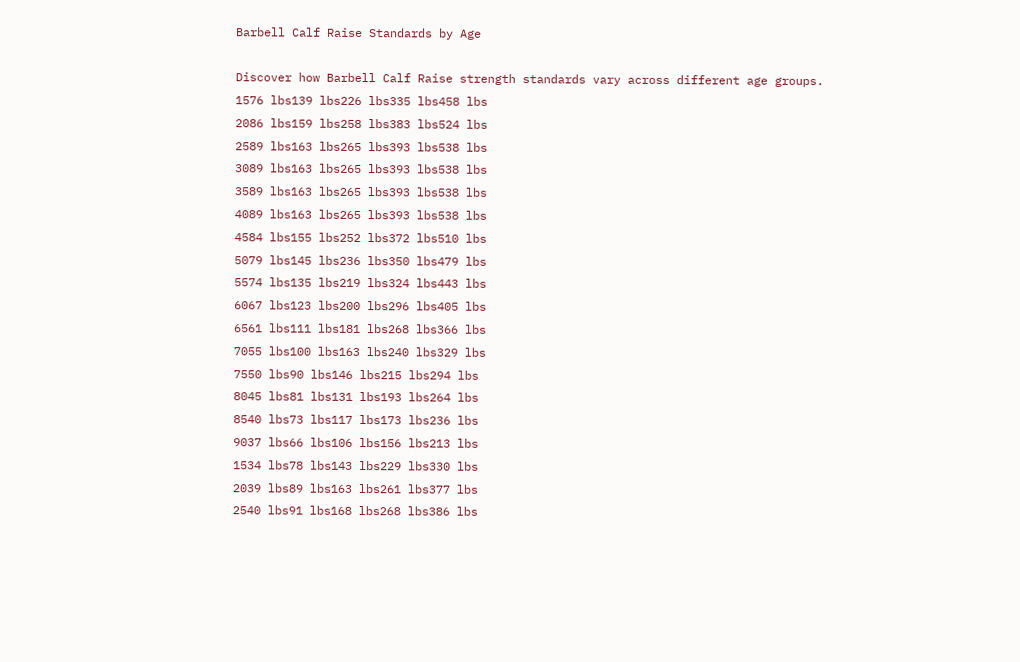Barbell Calf Raise Standards by Age

Discover how Barbell Calf Raise strength standards vary across different age groups.
1576 lbs139 lbs226 lbs335 lbs458 lbs
2086 lbs159 lbs258 lbs383 lbs524 lbs
2589 lbs163 lbs265 lbs393 lbs538 lbs
3089 lbs163 lbs265 lbs393 lbs538 lbs
3589 lbs163 lbs265 lbs393 lbs538 lbs
4089 lbs163 lbs265 lbs393 lbs538 lbs
4584 lbs155 lbs252 lbs372 lbs510 lbs
5079 lbs145 lbs236 lbs350 lbs479 lbs
5574 lbs135 lbs219 lbs324 lbs443 lbs
6067 lbs123 lbs200 lbs296 lbs405 lbs
6561 lbs111 lbs181 lbs268 lbs366 lbs
7055 lbs100 lbs163 lbs240 lbs329 lbs
7550 lbs90 lbs146 lbs215 lbs294 lbs
8045 lbs81 lbs131 lbs193 lbs264 lbs
8540 lbs73 lbs117 lbs173 lbs236 lbs
9037 lbs66 lbs106 lbs156 lbs213 lbs
1534 lbs78 lbs143 lbs229 lbs330 lbs
2039 lbs89 lbs163 lbs261 lbs377 lbs
2540 lbs91 lbs168 lbs268 lbs386 lbs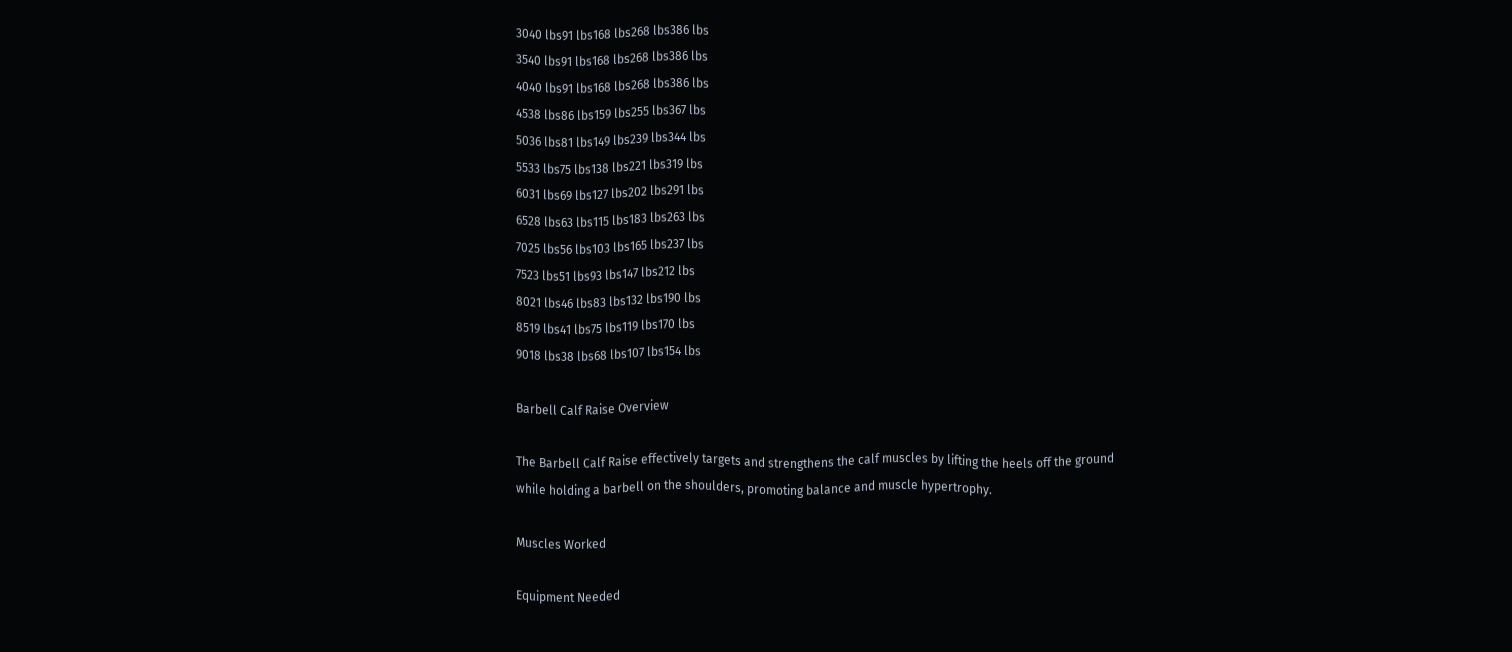3040 lbs91 lbs168 lbs268 lbs386 lbs
3540 lbs91 lbs168 lbs268 lbs386 lbs
4040 lbs91 lbs168 lbs268 lbs386 lbs
4538 lbs86 lbs159 lbs255 lbs367 lbs
5036 lbs81 lbs149 lbs239 lbs344 lbs
5533 lbs75 lbs138 lbs221 lbs319 lbs
6031 lbs69 lbs127 lbs202 lbs291 lbs
6528 lbs63 lbs115 lbs183 lbs263 lbs
7025 lbs56 lbs103 lbs165 lbs237 lbs
7523 lbs51 lbs93 lbs147 lbs212 lbs
8021 lbs46 lbs83 lbs132 lbs190 lbs
8519 lbs41 lbs75 lbs119 lbs170 lbs
9018 lbs38 lbs68 lbs107 lbs154 lbs

Barbell Calf Raise Overview

The Barbell Calf Raise effectively targets and strengthens the calf muscles by lifting the heels off the ground while holding a barbell on the shoulders, promoting balance and muscle hypertrophy.

Muscles Worked

Equipment Needed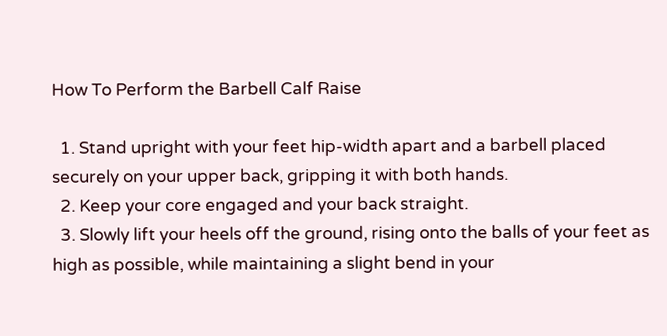How To Perform the Barbell Calf Raise

  1. Stand upright with your feet hip-width apart and a barbell placed securely on your upper back, gripping it with both hands.
  2. Keep your core engaged and your back straight.
  3. Slowly lift your heels off the ground, rising onto the balls of your feet as high as possible, while maintaining a slight bend in your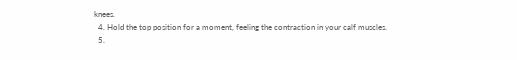knees.
  4. Hold the top position for a moment, feeling the contraction in your calf muscles.
  5.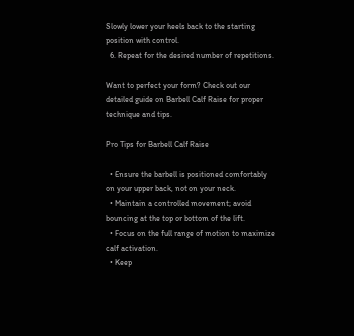Slowly lower your heels back to the starting position with control.
  6. Repeat for the desired number of repetitions.

Want to perfect your form? Check out our detailed guide on Barbell Calf Raise for proper technique and tips.

Pro Tips for Barbell Calf Raise

  • Ensure the barbell is positioned comfortably on your upper back, not on your neck.
  • Maintain a controlled movement; avoid bouncing at the top or bottom of the lift.
  • Focus on the full range of motion to maximize calf activation.
  • Keep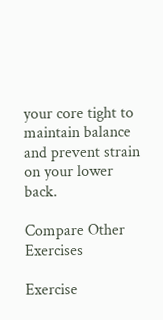your core tight to maintain balance and prevent strain on your lower back.

Compare Other Exercises

Exercise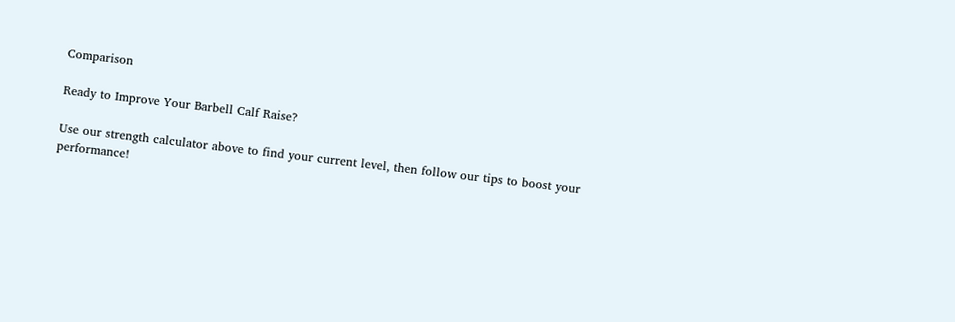Comparison

Ready to Improve Your Barbell Calf Raise?

Use our strength calculator above to find your current level, then follow our tips to boost your performance!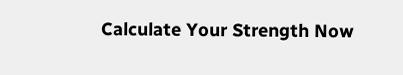Calculate Your Strength Now